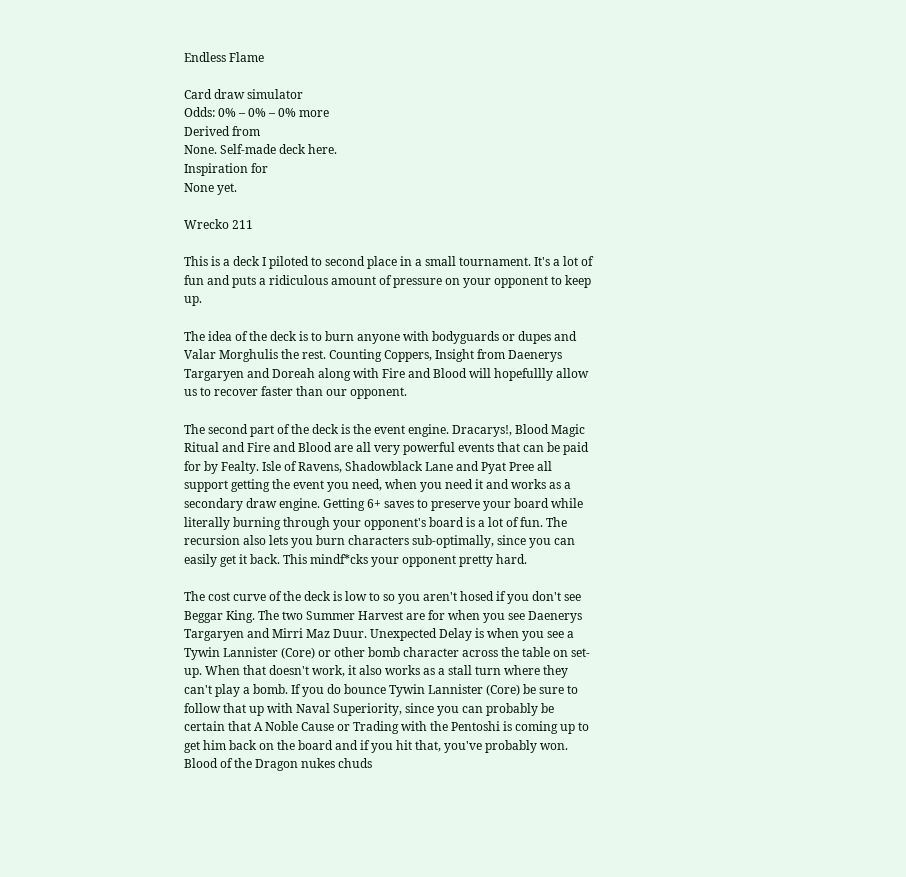Endless Flame

Card draw simulator
Odds: 0% – 0% – 0% more
Derived from
None. Self-made deck here.
Inspiration for
None yet.

Wrecko 211

This is a deck I piloted to second place in a small tournament. It's a lot of fun and puts a ridiculous amount of pressure on your opponent to keep up.

The idea of the deck is to burn anyone with bodyguards or dupes and Valar Morghulis the rest. Counting Coppers, Insight from Daenerys Targaryen and Doreah along with Fire and Blood will hopefullly allow us to recover faster than our opponent.

The second part of the deck is the event engine. Dracarys!, Blood Magic Ritual and Fire and Blood are all very powerful events that can be paid for by Fealty. Isle of Ravens, Shadowblack Lane and Pyat Pree all support getting the event you need, when you need it and works as a secondary draw engine. Getting 6+ saves to preserve your board while literally burning through your opponent's board is a lot of fun. The recursion also lets you burn characters sub-optimally, since you can easily get it back. This mindf*cks your opponent pretty hard.

The cost curve of the deck is low to so you aren't hosed if you don't see Beggar King. The two Summer Harvest are for when you see Daenerys Targaryen and Mirri Maz Duur. Unexpected Delay is when you see a Tywin Lannister (Core) or other bomb character across the table on set-up. When that doesn't work, it also works as a stall turn where they can't play a bomb. If you do bounce Tywin Lannister (Core) be sure to follow that up with Naval Superiority, since you can probably be certain that A Noble Cause or Trading with the Pentoshi is coming up to get him back on the board and if you hit that, you've probably won. Blood of the Dragon nukes chuds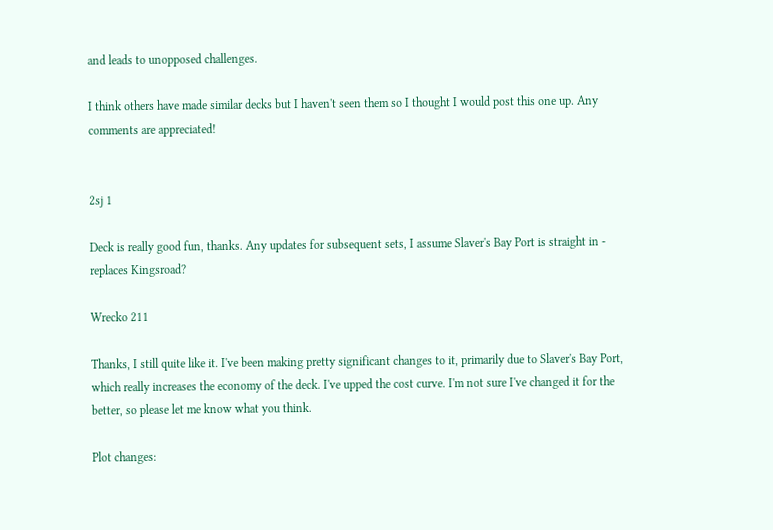and leads to unopposed challenges.

I think others have made similar decks but I haven't seen them so I thought I would post this one up. Any comments are appreciated!


2sj 1

Deck is really good fun, thanks. Any updates for subsequent sets, I assume Slaver's Bay Port is straight in - replaces Kingsroad?

Wrecko 211

Thanks, I still quite like it. I've been making pretty significant changes to it, primarily due to Slaver's Bay Port, which really increases the economy of the deck. I've upped the cost curve. I'm not sure I've changed it for the better, so please let me know what you think.

Plot changes: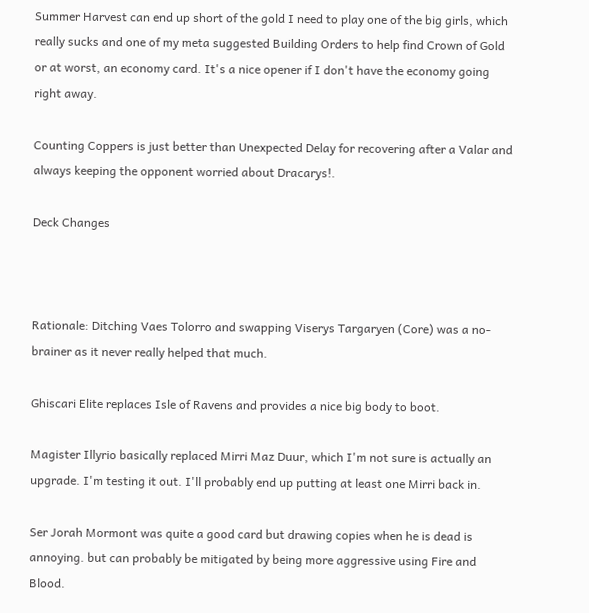Summer Harvest can end up short of the gold I need to play one of the big girls, which really sucks and one of my meta suggested Building Orders to help find Crown of Gold or at worst, an economy card. It's a nice opener if I don't have the economy going right away.

Counting Coppers is just better than Unexpected Delay for recovering after a Valar and always keeping the opponent worried about Dracarys!.

Deck Changes



Rationale: Ditching Vaes Tolorro and swapping Viserys Targaryen (Core) was a no-brainer as it never really helped that much.

Ghiscari Elite replaces Isle of Ravens and provides a nice big body to boot.

Magister Illyrio basically replaced Mirri Maz Duur, which I'm not sure is actually an upgrade. I'm testing it out. I'll probably end up putting at least one Mirri back in.

Ser Jorah Mormont was quite a good card but drawing copies when he is dead is annoying. but can probably be mitigated by being more aggressive using Fire and Blood.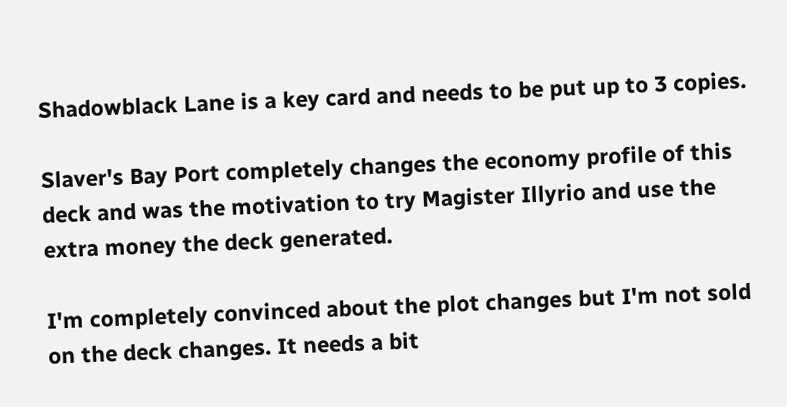Shadowblack Lane is a key card and needs to be put up to 3 copies.

Slaver's Bay Port completely changes the economy profile of this deck and was the motivation to try Magister Illyrio and use the extra money the deck generated.

I'm completely convinced about the plot changes but I'm not sold on the deck changes. It needs a bit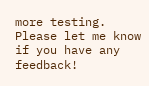more testing. Please let me know if you have any feedback!